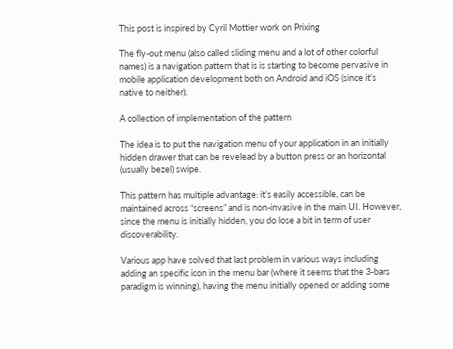This post is inspired by Cyril Mottier work on Prixing

The fly-out menu (also called sliding menu and a lot of other colorful names) is a navigation pattern that is is starting to become pervasive in mobile application development both on Android and iOS (since it’s native to neither).

A collection of implementation of the pattern

The idea is to put the navigation menu of your application in an initially hidden drawer that can be revelead by a button press or an horizontal (usually bezel) swipe.

This pattern has multiple advantage: it’s easily accessible, can be maintained across “screens” and is non-invasive in the main UI. However, since the menu is initially hidden, you do lose a bit in term of user discoverability.

Various app have solved that last problem in various ways including adding an specific icon in the menu bar (where it seems that the 3-bars paradigm is winning), having the menu initially opened or adding some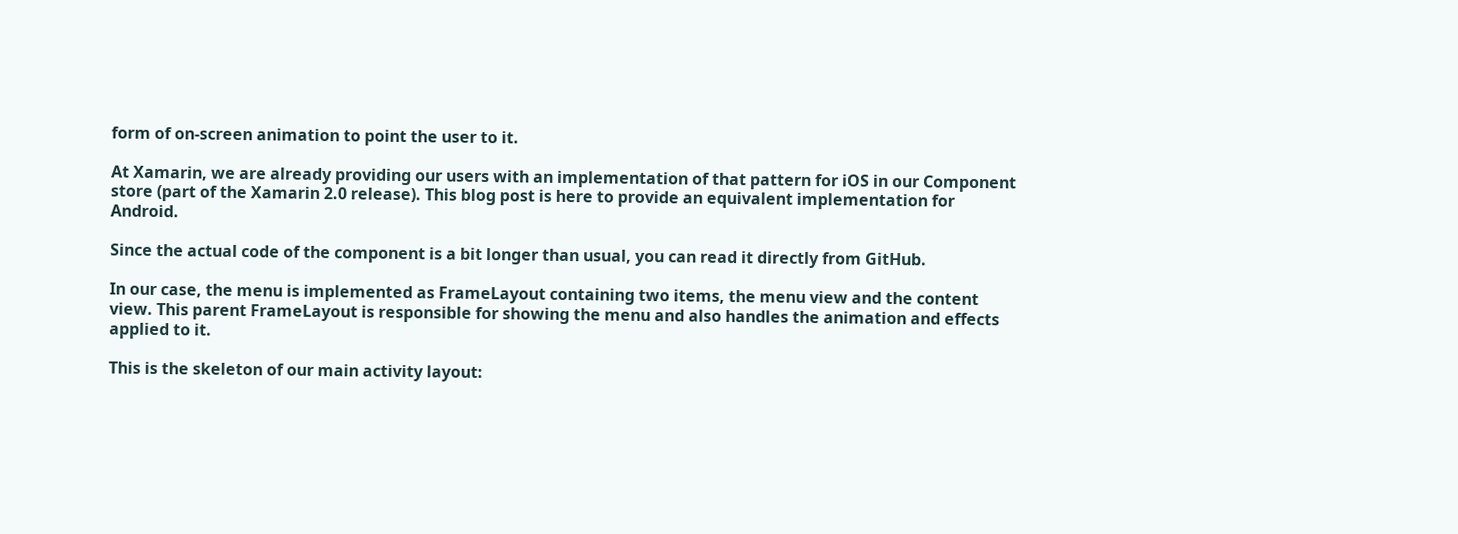form of on-screen animation to point the user to it.

At Xamarin, we are already providing our users with an implementation of that pattern for iOS in our Component store (part of the Xamarin 2.0 release). This blog post is here to provide an equivalent implementation for Android.

Since the actual code of the component is a bit longer than usual, you can read it directly from GitHub.

In our case, the menu is implemented as FrameLayout containing two items, the menu view and the content view. This parent FrameLayout is responsible for showing the menu and also handles the animation and effects applied to it.

This is the skeleton of our main activity layout: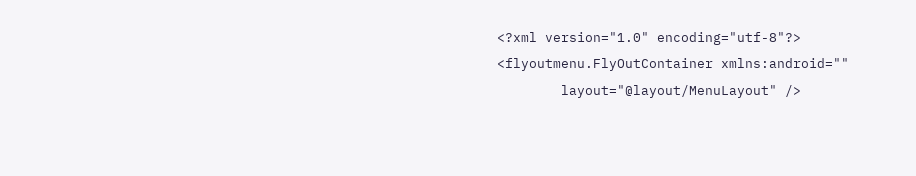<?xml version="1.0" encoding="utf-8"?>
<flyoutmenu.FlyOutContainer xmlns:android=""
        layout="@layout/MenuLayout" />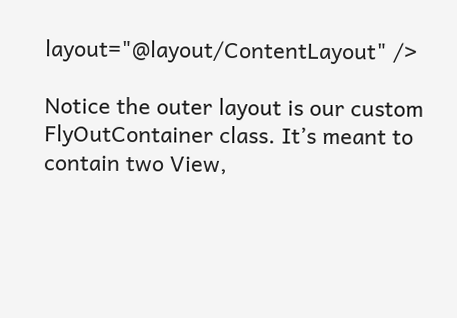layout="@layout/ContentLayout" />

Notice the outer layout is our custom FlyOutContainer class. It’s meant to contain two View,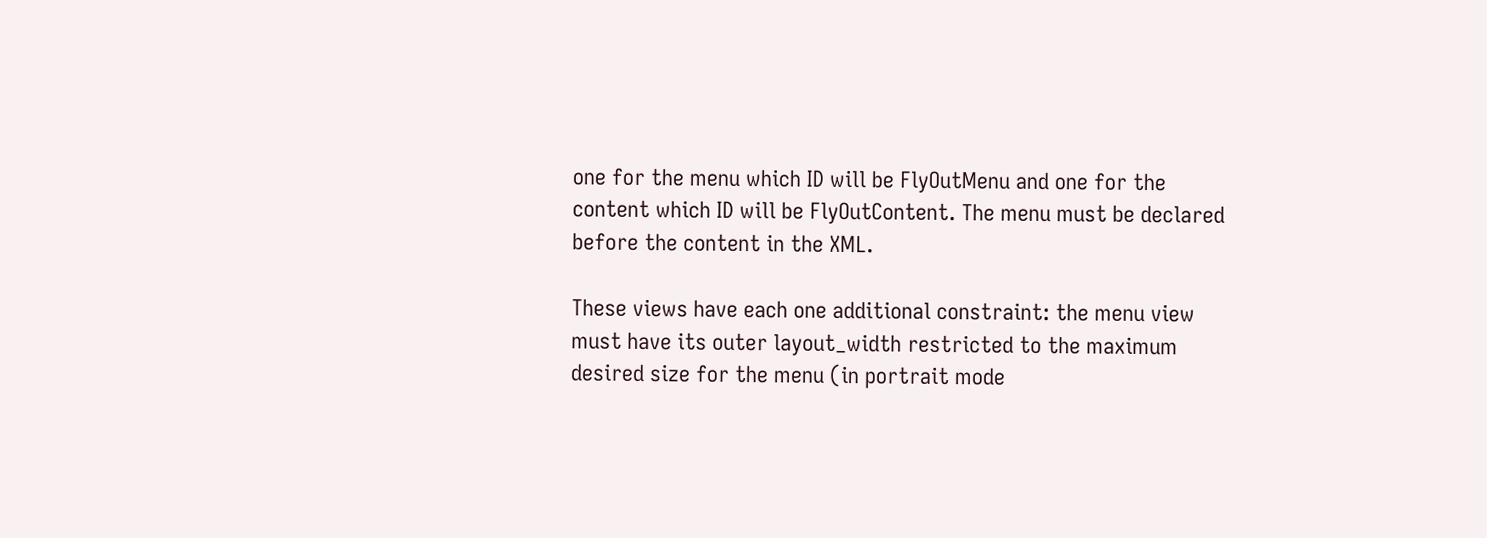one for the menu which ID will be FlyOutMenu and one for the content which ID will be FlyOutContent. The menu must be declared before the content in the XML.

These views have each one additional constraint: the menu view must have its outer layout_width restricted to the maximum desired size for the menu (in portrait mode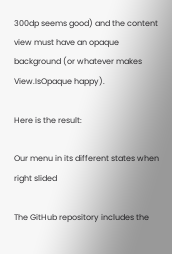300dp seems good) and the content view must have an opaque background (or whatever makes View.IsOpaque happy).

Here is the result:

Our menu in its different states when right slided

The GitHub repository includes the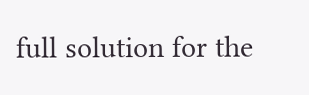full solution for the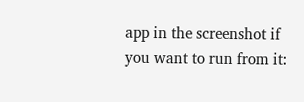app in the screenshot if you want to run from it: